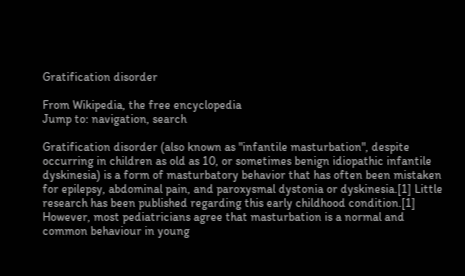Gratification disorder

From Wikipedia, the free encyclopedia
Jump to: navigation, search

Gratification disorder (also known as "infantile masturbation", despite occurring in children as old as 10, or sometimes benign idiopathic infantile dyskinesia) is a form of masturbatory behavior that has often been mistaken for epilepsy, abdominal pain, and paroxysmal dystonia or dyskinesia.[1] Little research has been published regarding this early childhood condition.[1] However, most pediatricians agree that masturbation is a normal and common behaviour in young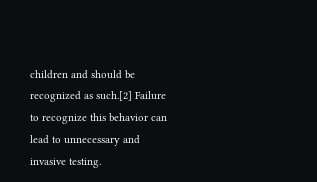children and should be recognized as such.[2] Failure to recognize this behavior can lead to unnecessary and invasive testing.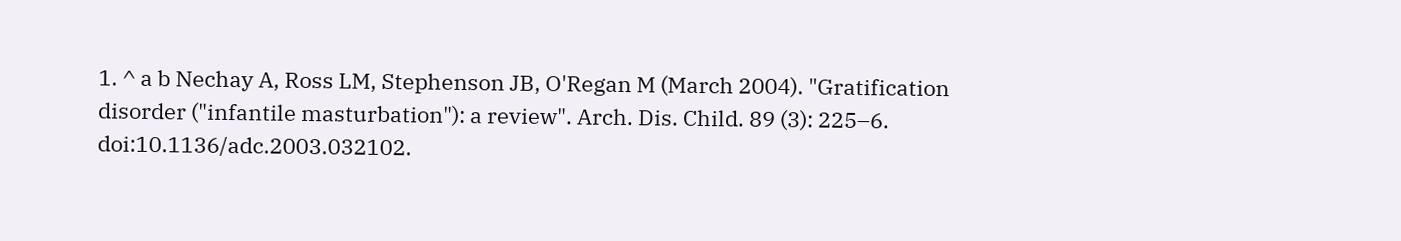1. ^ a b Nechay A, Ross LM, Stephenson JB, O'Regan M (March 2004). "Gratification disorder ("infantile masturbation"): a review". Arch. Dis. Child. 89 (3): 225–6. doi:10.1136/adc.2003.032102.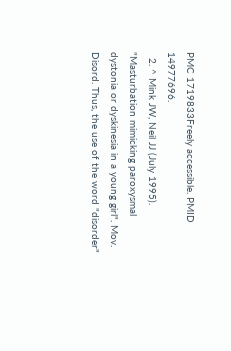PMC 1719833Freely accessible. PMID 14977696.
  2. ^ Mink JW, Neil JJ (July 1995). "Masturbation mimicking paroxysmal dystonia or dyskinesia in a young girl". Mov. Disord. Thus, the use of the word "disorder"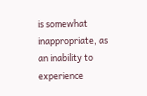is somewhat inappropriate, as an inability to experience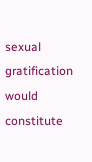sexual gratification would constitute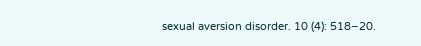sexual aversion disorder. 10 (4): 518–20.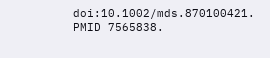doi:10.1002/mds.870100421. PMID 7565838.